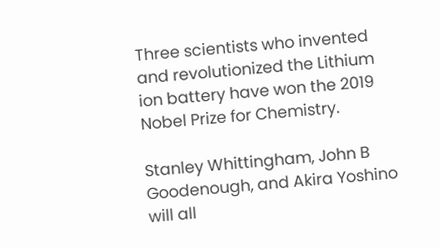Three scientists who invented and revolutionized the Lithium ion battery have won the 2019 Nobel Prize for Chemistry.

Stanley Whittingham, John B Goodenough, and Akira Yoshino will all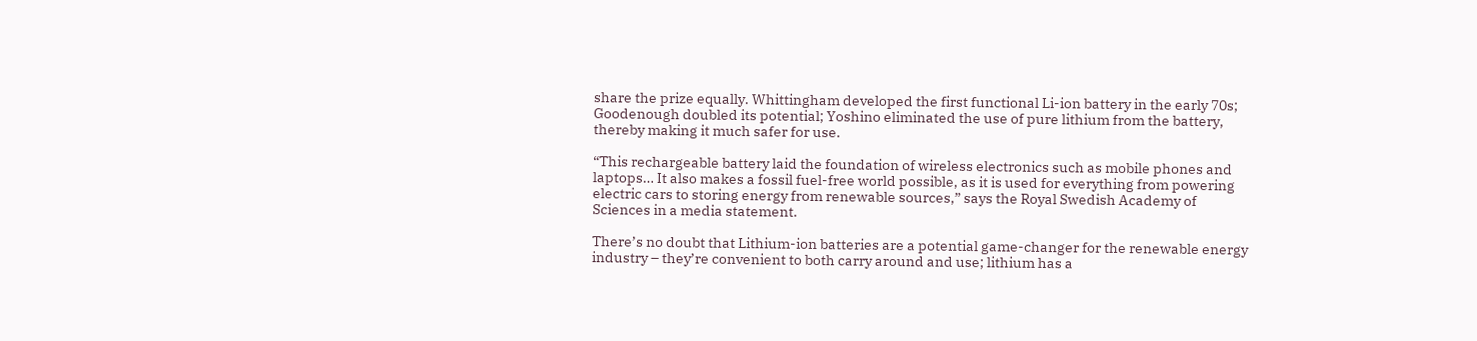share the prize equally. Whittingham developed the first functional Li-ion battery in the early 70s; Goodenough doubled its potential; Yoshino eliminated the use of pure lithium from the battery, thereby making it much safer for use.

“This rechargeable battery laid the foundation of wireless electronics such as mobile phones and laptops… It also makes a fossil fuel-free world possible, as it is used for everything from powering electric cars to storing energy from renewable sources,” says the Royal Swedish Academy of Sciences in a media statement.

There’s no doubt that Lithium-ion batteries are a potential game-changer for the renewable energy industry – they’re convenient to both carry around and use; lithium has a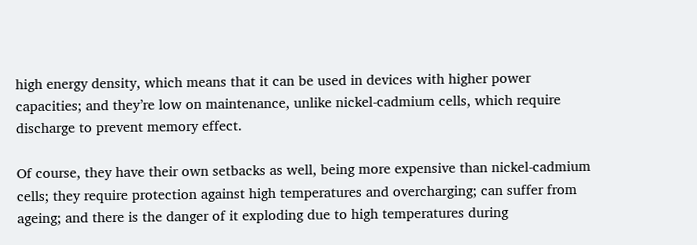high energy density, which means that it can be used in devices with higher power capacities; and they’re low on maintenance, unlike nickel-cadmium cells, which require discharge to prevent memory effect.

Of course, they have their own setbacks as well, being more expensive than nickel-cadmium cells; they require protection against high temperatures and overcharging; can suffer from ageing; and there is the danger of it exploding due to high temperatures during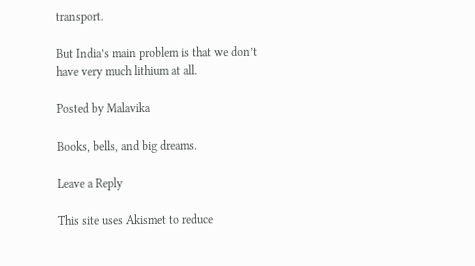transport.

But India’s main problem is that we don’t have very much lithium at all.

Posted by Malavika

Books, bells, and big dreams.

Leave a Reply

This site uses Akismet to reduce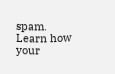spam. Learn how your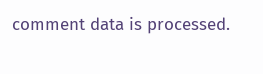comment data is processed.